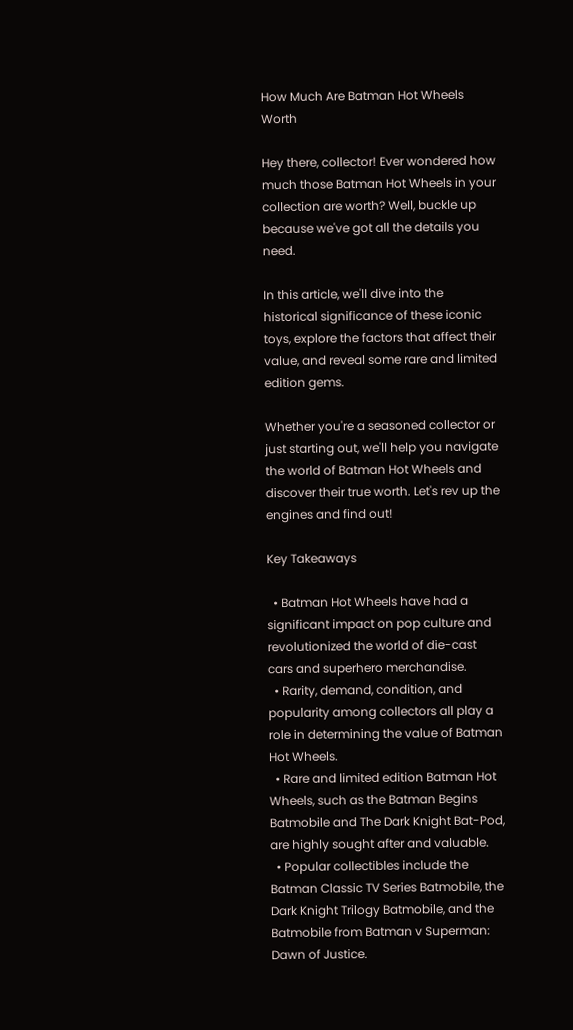How Much Are Batman Hot Wheels Worth

Hey there, collector! Ever wondered how much those Batman Hot Wheels in your collection are worth? Well, buckle up because we've got all the details you need.

In this article, we'll dive into the historical significance of these iconic toys, explore the factors that affect their value, and reveal some rare and limited edition gems.

Whether you're a seasoned collector or just starting out, we'll help you navigate the world of Batman Hot Wheels and discover their true worth. Let's rev up the engines and find out!

Key Takeaways

  • Batman Hot Wheels have had a significant impact on pop culture and revolutionized the world of die-cast cars and superhero merchandise.
  • Rarity, demand, condition, and popularity among collectors all play a role in determining the value of Batman Hot Wheels.
  • Rare and limited edition Batman Hot Wheels, such as the Batman Begins Batmobile and The Dark Knight Bat-Pod, are highly sought after and valuable.
  • Popular collectibles include the Batman Classic TV Series Batmobile, the Dark Knight Trilogy Batmobile, and the Batmobile from Batman v Superman: Dawn of Justice.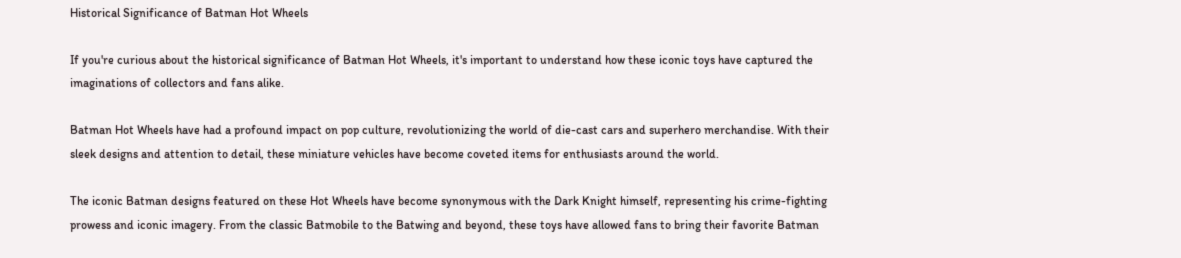Historical Significance of Batman Hot Wheels

If you're curious about the historical significance of Batman Hot Wheels, it's important to understand how these iconic toys have captured the imaginations of collectors and fans alike.

Batman Hot Wheels have had a profound impact on pop culture, revolutionizing the world of die-cast cars and superhero merchandise. With their sleek designs and attention to detail, these miniature vehicles have become coveted items for enthusiasts around the world.

The iconic Batman designs featured on these Hot Wheels have become synonymous with the Dark Knight himself, representing his crime-fighting prowess and iconic imagery. From the classic Batmobile to the Batwing and beyond, these toys have allowed fans to bring their favorite Batman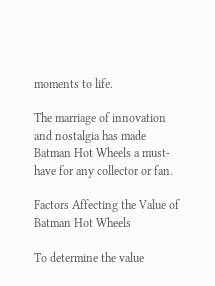moments to life.

The marriage of innovation and nostalgia has made Batman Hot Wheels a must-have for any collector or fan.

Factors Affecting the Value of Batman Hot Wheels

To determine the value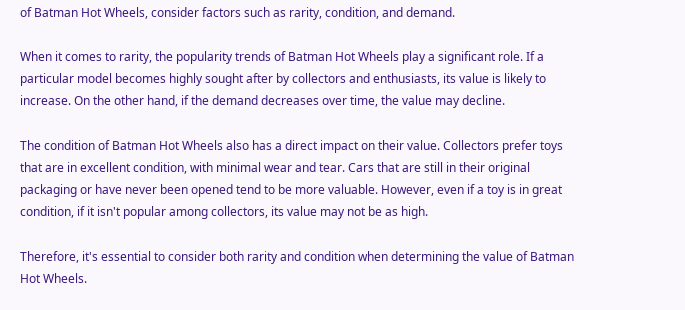of Batman Hot Wheels, consider factors such as rarity, condition, and demand.

When it comes to rarity, the popularity trends of Batman Hot Wheels play a significant role. If a particular model becomes highly sought after by collectors and enthusiasts, its value is likely to increase. On the other hand, if the demand decreases over time, the value may decline.

The condition of Batman Hot Wheels also has a direct impact on their value. Collectors prefer toys that are in excellent condition, with minimal wear and tear. Cars that are still in their original packaging or have never been opened tend to be more valuable. However, even if a toy is in great condition, if it isn't popular among collectors, its value may not be as high.

Therefore, it's essential to consider both rarity and condition when determining the value of Batman Hot Wheels.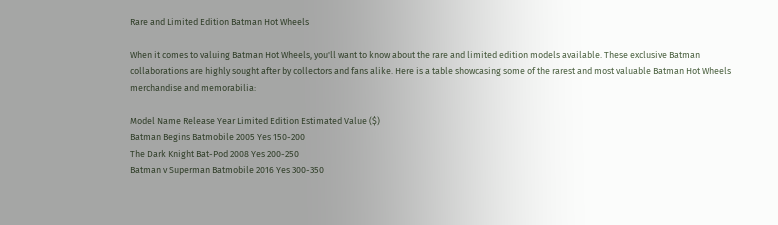Rare and Limited Edition Batman Hot Wheels

When it comes to valuing Batman Hot Wheels, you'll want to know about the rare and limited edition models available. These exclusive Batman collaborations are highly sought after by collectors and fans alike. Here is a table showcasing some of the rarest and most valuable Batman Hot Wheels merchandise and memorabilia:

Model Name Release Year Limited Edition Estimated Value ($)
Batman Begins Batmobile 2005 Yes 150-200
The Dark Knight Bat-Pod 2008 Yes 200-250
Batman v Superman Batmobile 2016 Yes 300-350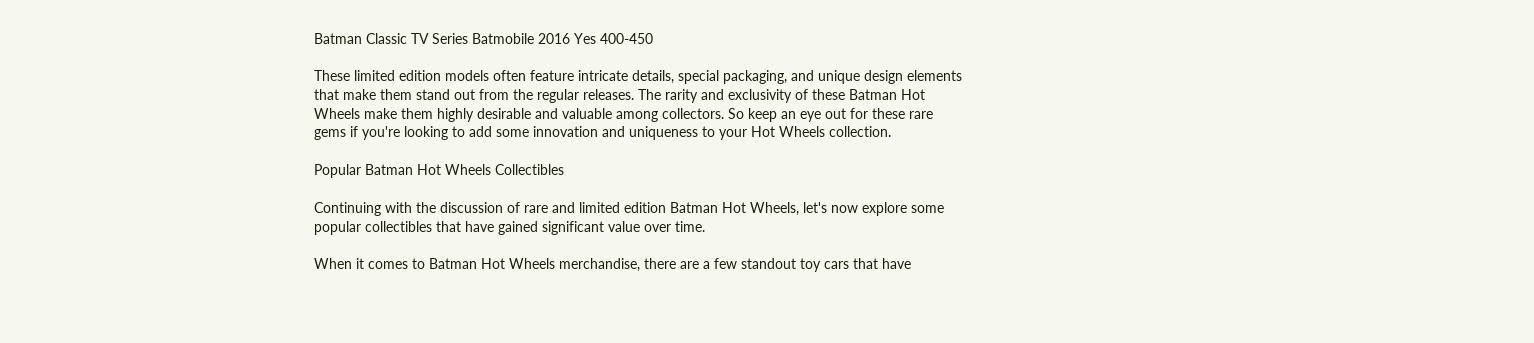Batman Classic TV Series Batmobile 2016 Yes 400-450

These limited edition models often feature intricate details, special packaging, and unique design elements that make them stand out from the regular releases. The rarity and exclusivity of these Batman Hot Wheels make them highly desirable and valuable among collectors. So keep an eye out for these rare gems if you're looking to add some innovation and uniqueness to your Hot Wheels collection.

Popular Batman Hot Wheels Collectibles

Continuing with the discussion of rare and limited edition Batman Hot Wheels, let's now explore some popular collectibles that have gained significant value over time.

When it comes to Batman Hot Wheels merchandise, there are a few standout toy cars that have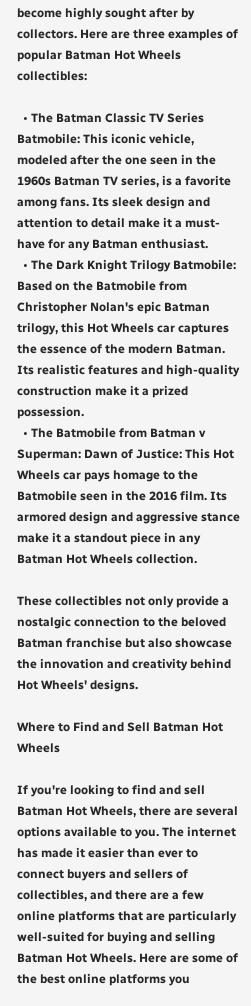become highly sought after by collectors. Here are three examples of popular Batman Hot Wheels collectibles:

  • The Batman Classic TV Series Batmobile: This iconic vehicle, modeled after the one seen in the 1960s Batman TV series, is a favorite among fans. Its sleek design and attention to detail make it a must-have for any Batman enthusiast.
  • The Dark Knight Trilogy Batmobile: Based on the Batmobile from Christopher Nolan's epic Batman trilogy, this Hot Wheels car captures the essence of the modern Batman. Its realistic features and high-quality construction make it a prized possession.
  • The Batmobile from Batman v Superman: Dawn of Justice: This Hot Wheels car pays homage to the Batmobile seen in the 2016 film. Its armored design and aggressive stance make it a standout piece in any Batman Hot Wheels collection.

These collectibles not only provide a nostalgic connection to the beloved Batman franchise but also showcase the innovation and creativity behind Hot Wheels' designs.

Where to Find and Sell Batman Hot Wheels

If you're looking to find and sell Batman Hot Wheels, there are several options available to you. The internet has made it easier than ever to connect buyers and sellers of collectibles, and there are a few online platforms that are particularly well-suited for buying and selling Batman Hot Wheels. Here are some of the best online platforms you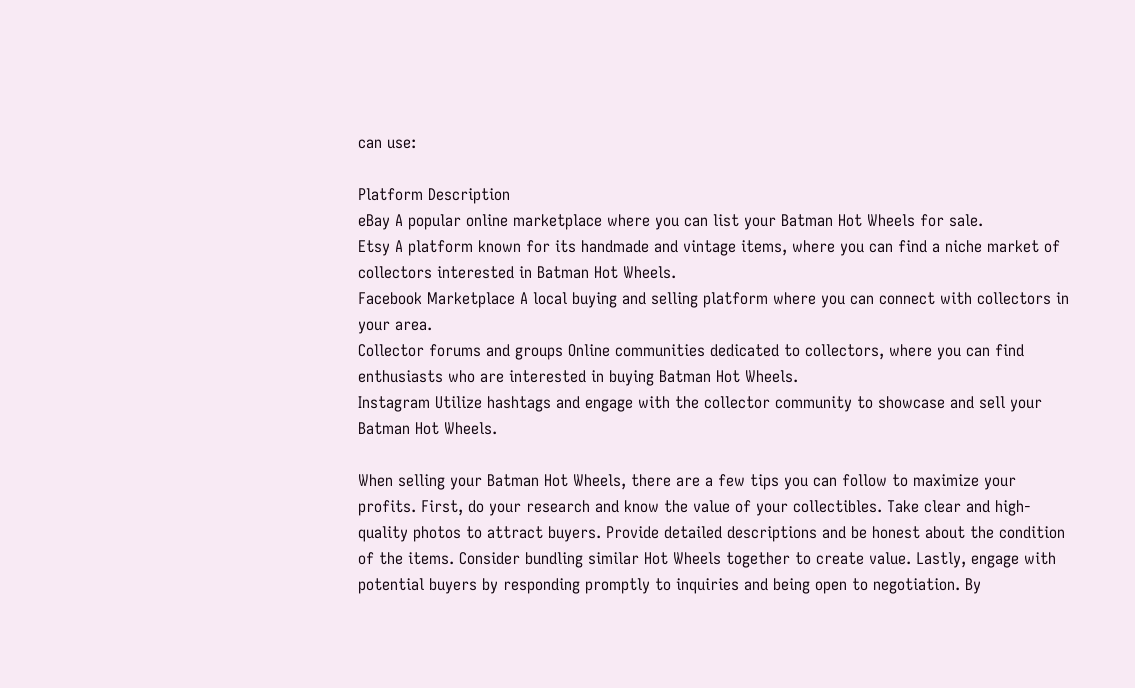can use:

Platform Description
eBay A popular online marketplace where you can list your Batman Hot Wheels for sale.
Etsy A platform known for its handmade and vintage items, where you can find a niche market of collectors interested in Batman Hot Wheels.
Facebook Marketplace A local buying and selling platform where you can connect with collectors in your area.
Collector forums and groups Online communities dedicated to collectors, where you can find enthusiasts who are interested in buying Batman Hot Wheels.
Instagram Utilize hashtags and engage with the collector community to showcase and sell your Batman Hot Wheels.

When selling your Batman Hot Wheels, there are a few tips you can follow to maximize your profits. First, do your research and know the value of your collectibles. Take clear and high-quality photos to attract buyers. Provide detailed descriptions and be honest about the condition of the items. Consider bundling similar Hot Wheels together to create value. Lastly, engage with potential buyers by responding promptly to inquiries and being open to negotiation. By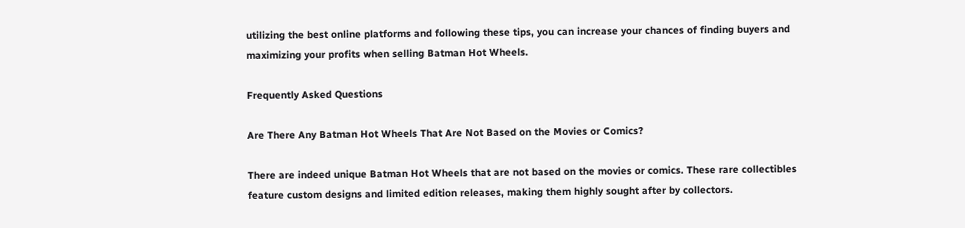utilizing the best online platforms and following these tips, you can increase your chances of finding buyers and maximizing your profits when selling Batman Hot Wheels.

Frequently Asked Questions

Are There Any Batman Hot Wheels That Are Not Based on the Movies or Comics?

There are indeed unique Batman Hot Wheels that are not based on the movies or comics. These rare collectibles feature custom designs and limited edition releases, making them highly sought after by collectors.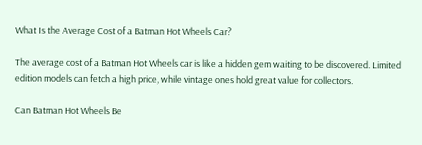What Is the Average Cost of a Batman Hot Wheels Car?

The average cost of a Batman Hot Wheels car is like a hidden gem waiting to be discovered. Limited edition models can fetch a high price, while vintage ones hold great value for collectors.

Can Batman Hot Wheels Be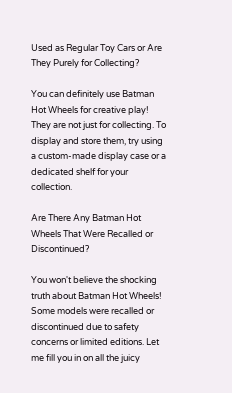Used as Regular Toy Cars or Are They Purely for Collecting?

You can definitely use Batman Hot Wheels for creative play! They are not just for collecting. To display and store them, try using a custom-made display case or a dedicated shelf for your collection.

Are There Any Batman Hot Wheels That Were Recalled or Discontinued?

You won't believe the shocking truth about Batman Hot Wheels! Some models were recalled or discontinued due to safety concerns or limited editions. Let me fill you in on all the juicy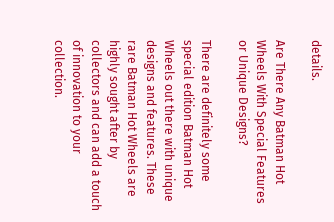details.

Are There Any Batman Hot Wheels With Special Features or Unique Designs?

There are definitely some special edition Batman Hot Wheels out there with unique designs and features. These rare Batman Hot Wheels are highly sought after by collectors and can add a touch of innovation to your collection.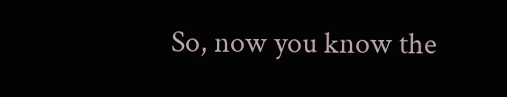So, now you know the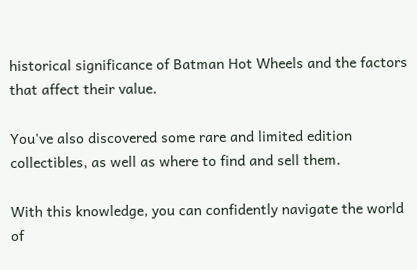historical significance of Batman Hot Wheels and the factors that affect their value.

You've also discovered some rare and limited edition collectibles, as well as where to find and sell them.

With this knowledge, you can confidently navigate the world of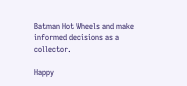Batman Hot Wheels and make informed decisions as a collector.

Happy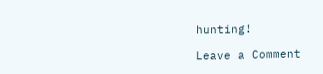hunting!

Leave a Comment